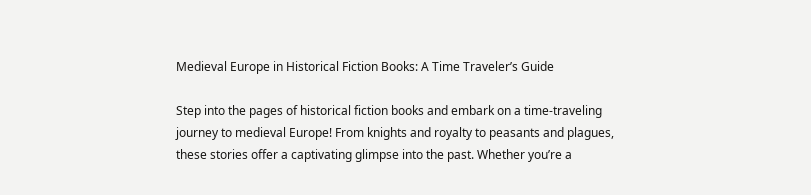Medieval Europe in Historical Fiction Books: A Time Traveler’s Guide

Step into the pages of historical fiction books and embark on a time-traveling journey to medieval Europe! From knights and royalty to peasants and plagues, these stories offer a captivating glimpse into the past. Whether you’re a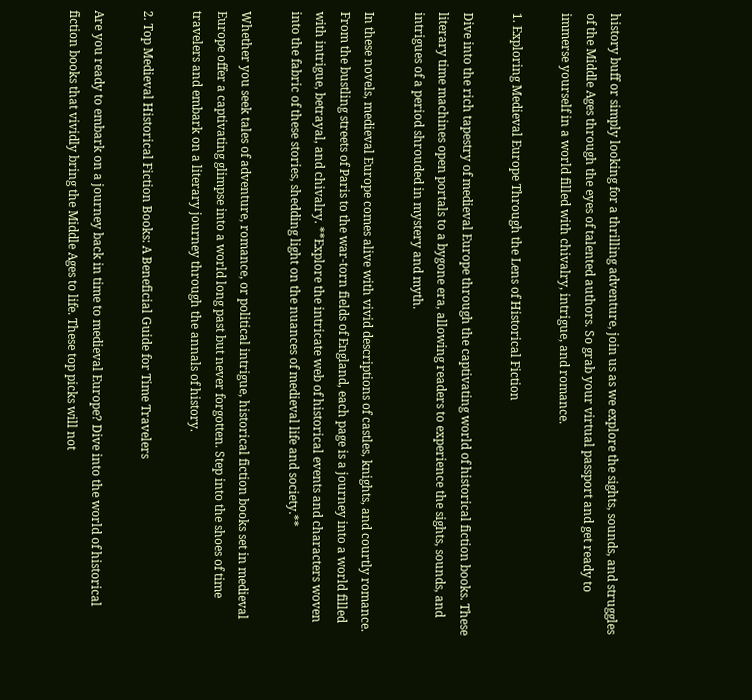history buff or simply looking for a thrilling adventure, join us as we explore the sights, sounds, and struggles of the Middle Ages through the eyes of talented authors. So grab your virtual passport and get ready to immerse yourself in a world filled with chivalry, intrigue, and romance.

1. Exploring Medieval Europe Through the Lens of Historical Fiction

Dive into the rich tapestry of medieval Europe through the captivating world of historical fiction books. These literary time machines open portals to a bygone era, allowing readers to experience the sights, sounds, and intrigues of a period shrouded in mystery and myth.

In these novels, medieval Europe comes alive with vivid descriptions of castles, knights, and courtly romance. From the bustling streets of Paris to the war-torn fields of England, each page is a journey into a world filled with intrigue, betrayal, and chivalry. **Explore the intricate web of historical events and characters woven into the fabric of these stories, shedding light on the nuances of medieval life and society.**

Whether you seek tales of adventure, romance, or political intrigue, historical fiction books set in medieval Europe offer a captivating glimpse into a world long past but never forgotten. Step into the shoes of time travelers and embark on a literary journey through the annals of history.

2. Top Medieval Historical Fiction Books: A Beneficial Guide for Time Travelers

Are you ready to embark on a journey back in time to medieval Europe? Dive into the world of historical fiction books that vividly bring the Middle Ages to life. These top picks will not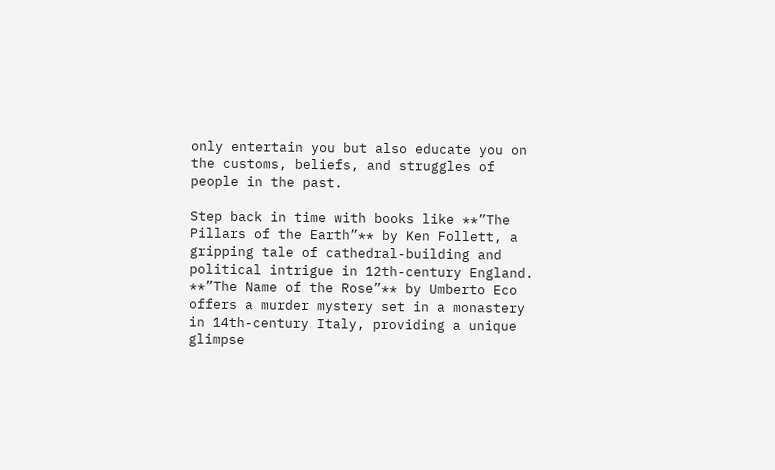only entertain you but also educate you on the customs, beliefs, and struggles of people in the past.

Step back in time with books like **”The Pillars of the Earth”** by Ken Follett, a gripping tale of cathedral-building and political intrigue in 12th-century England. **”The Name of the Rose”** by Umberto Eco offers a murder mystery set in a monastery in 14th-century Italy, providing a unique glimpse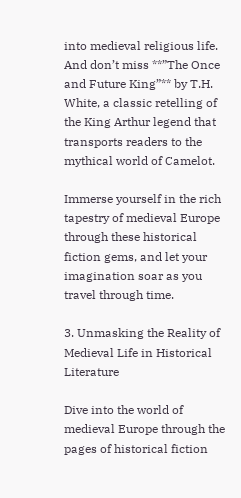into medieval religious life. And don’t miss **”The Once and Future King”** by T.H. White, a classic retelling of the King Arthur legend that transports readers to the mythical world of Camelot.

Immerse yourself in the rich tapestry of medieval Europe through these historical fiction gems, and let your imagination soar as you travel through time.

3. Unmasking the Reality of Medieval Life in Historical Literature

Dive into the world of medieval Europe through the pages of historical fiction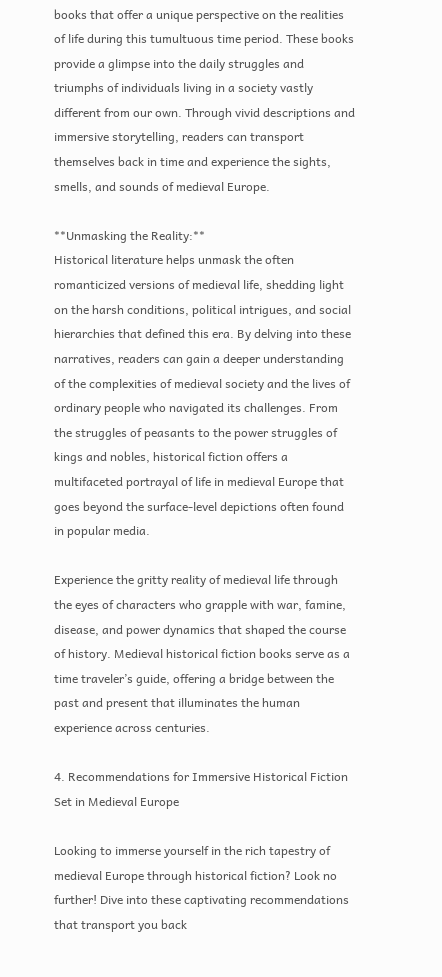books that offer a unique perspective on the realities of life during this tumultuous time period. These books provide a glimpse into the daily struggles and triumphs of individuals living in a society vastly different from our own. Through vivid descriptions and immersive storytelling, readers can transport themselves back in time and experience the sights, smells, and sounds of medieval Europe.

**Unmasking the Reality:**
Historical literature helps unmask the often romanticized versions of medieval life, shedding light on the harsh conditions, political intrigues, and social hierarchies that defined this era. By delving into these narratives, readers can gain a deeper understanding of the complexities of medieval society and the lives of ordinary people who navigated its challenges. From the struggles of peasants to the power struggles of kings and nobles, historical fiction offers a multifaceted portrayal of life in medieval Europe that goes beyond the surface-level depictions often found in popular media.

Experience the gritty reality of medieval life through the eyes of characters who grapple with war, famine, disease, and power dynamics that shaped the course of history. Medieval historical fiction books serve as a time traveler’s guide, offering a bridge between the past and present that illuminates the human experience across centuries.

4. Recommendations for Immersive Historical Fiction Set in Medieval Europe

Looking to immerse yourself in the rich tapestry of medieval Europe through historical fiction? Look no further! Dive into these captivating recommendations that transport you back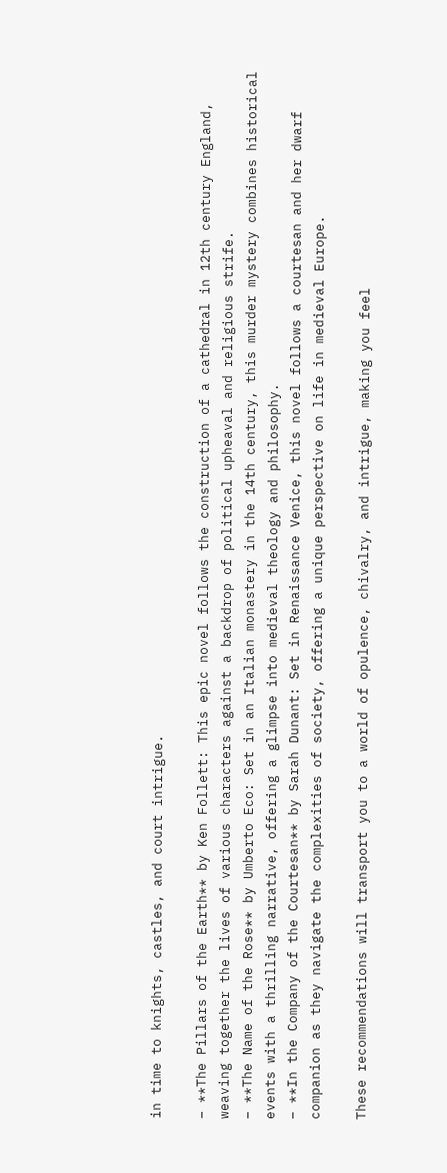in time to knights, castles, and court intrigue.

– **The Pillars of the Earth** by Ken Follett: This epic novel follows the construction of a cathedral in 12th century England, weaving together the lives of various characters against a backdrop of political upheaval and religious strife.
– **The Name of the Rose** by Umberto Eco: Set in an Italian monastery in the 14th century, this murder mystery combines historical events with a thrilling narrative, offering a glimpse into medieval theology and philosophy.
– **In the Company of the Courtesan** by Sarah Dunant: Set in Renaissance Venice, this novel follows a courtesan and her dwarf companion as they navigate the complexities of society, offering a unique perspective on life in medieval Europe.

These recommendations will transport you to a world of opulence, chivalry, and intrigue, making you feel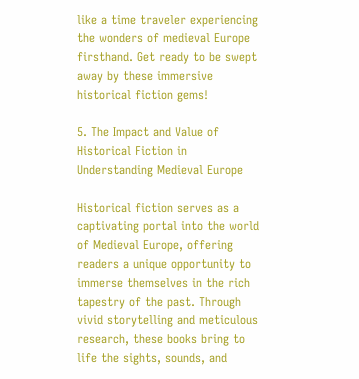like a time traveler experiencing the wonders of medieval Europe firsthand. Get ready to be swept away by these immersive historical fiction gems!

5. The Impact and Value of Historical Fiction in Understanding Medieval Europe

Historical fiction serves as a captivating portal into the world of Medieval Europe, offering readers a unique opportunity to immerse themselves in the rich tapestry of the past. Through vivid storytelling and meticulous research, these books bring to life the sights, sounds, and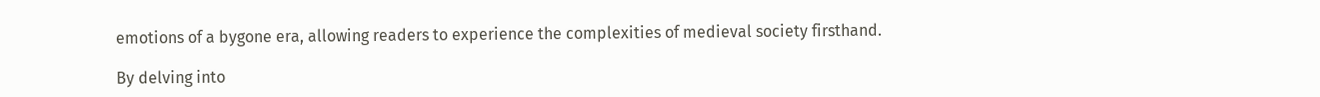emotions of a bygone era, allowing readers to experience the complexities of medieval society firsthand.

By delving into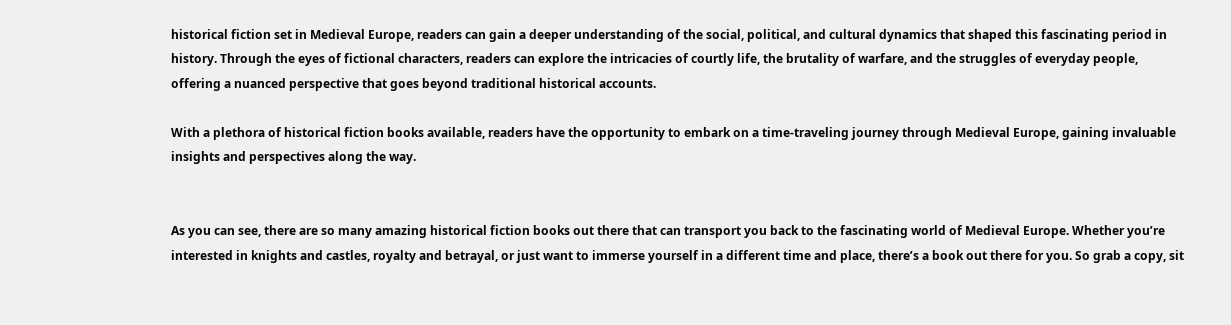historical fiction set in Medieval Europe, readers can gain a deeper understanding of the social, political, and cultural dynamics that shaped this fascinating period in history. Through the eyes of fictional characters, readers can explore the intricacies of courtly life, the brutality of warfare, and the struggles of everyday people, offering a nuanced perspective that goes beyond traditional historical accounts.

With a plethora of historical fiction books available, readers have the opportunity to embark on a time-traveling journey through Medieval Europe, gaining invaluable insights and perspectives along the way.


As you can see, there are so many amazing historical fiction books out there that can transport you back to the fascinating world of Medieval Europe. Whether you’re interested in knights and castles, royalty and betrayal, or just want to immerse yourself in a different time and place, there’s a book out there for you. So grab a copy, sit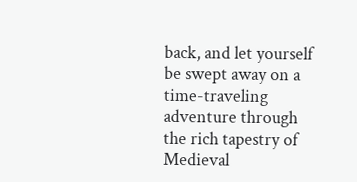back, and let yourself be swept away on a time-traveling adventure through the rich tapestry of Medieval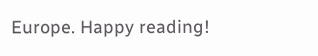Europe. Happy reading!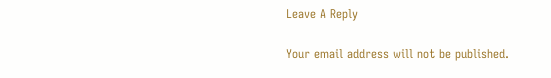Leave A Reply

Your email address will not be published.